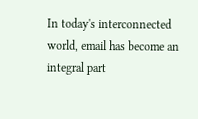In today's interconnected world, email has become an integral part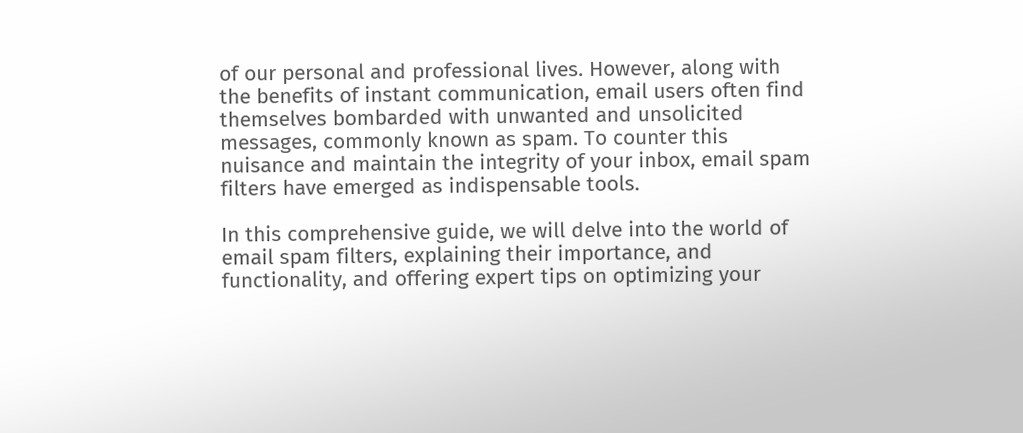of our personal and professional lives. However, along with the benefits of instant communication, email users often find themselves bombarded with unwanted and unsolicited messages, commonly known as spam. To counter this nuisance and maintain the integrity of your inbox, email spam filters have emerged as indispensable tools.

In this comprehensive guide, we will delve into the world of email spam filters, explaining their importance, and functionality, and offering expert tips on optimizing your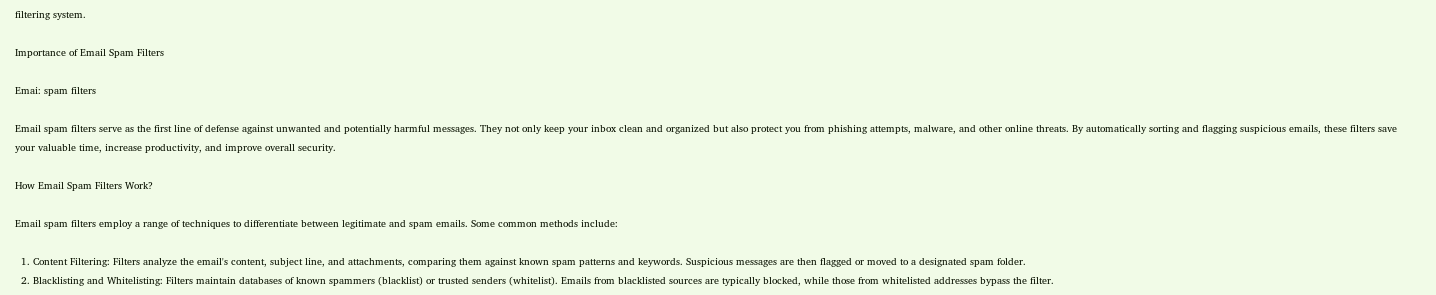filtering system.

Importance of Email Spam Filters

Emai: spam filters

Email spam filters serve as the first line of defense against unwanted and potentially harmful messages. They not only keep your inbox clean and organized but also protect you from phishing attempts, malware, and other online threats. By automatically sorting and flagging suspicious emails, these filters save your valuable time, increase productivity, and improve overall security.

How Email Spam Filters Work?

Email spam filters employ a range of techniques to differentiate between legitimate and spam emails. Some common methods include:

  1. Content Filtering: Filters analyze the email's content, subject line, and attachments, comparing them against known spam patterns and keywords. Suspicious messages are then flagged or moved to a designated spam folder.
  2. Blacklisting and Whitelisting: Filters maintain databases of known spammers (blacklist) or trusted senders (whitelist). Emails from blacklisted sources are typically blocked, while those from whitelisted addresses bypass the filter.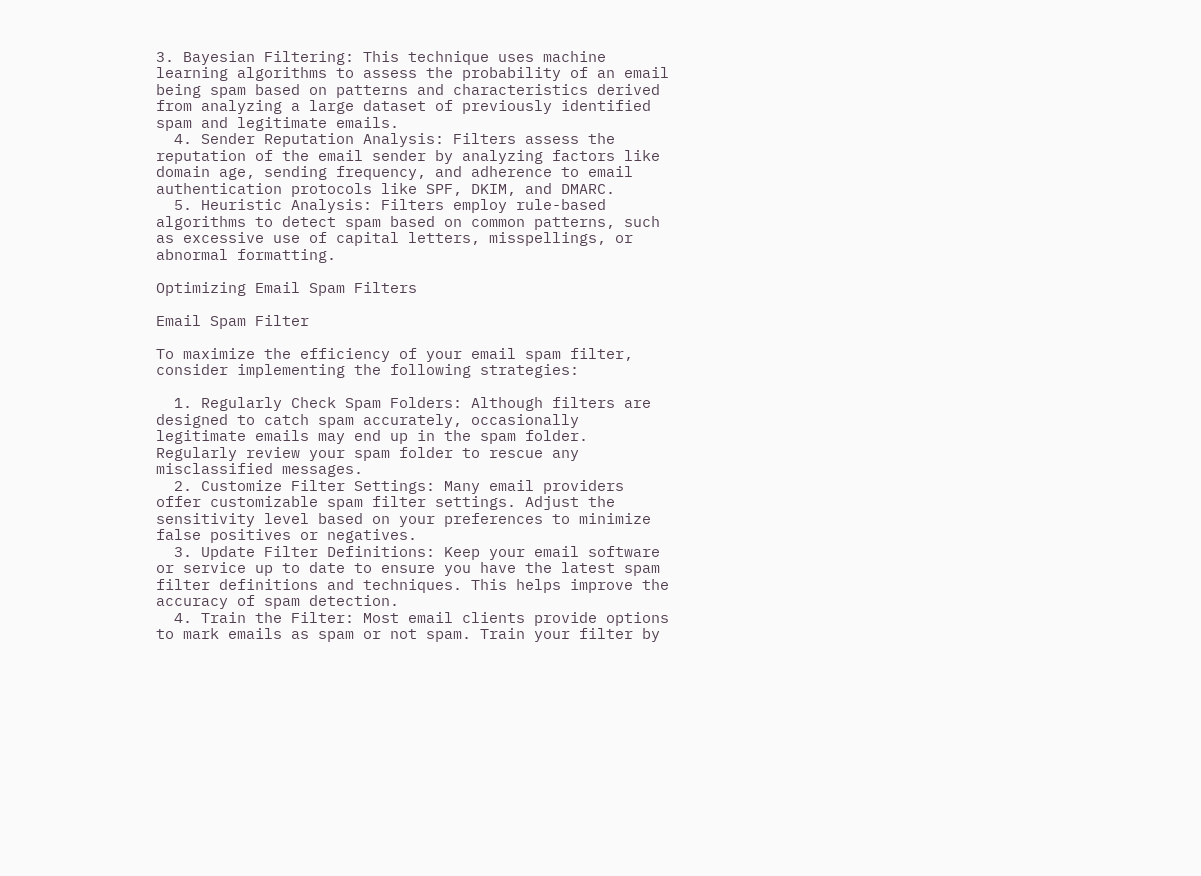3. Bayesian Filtering: This technique uses machine learning algorithms to assess the probability of an email being spam based on patterns and characteristics derived from analyzing a large dataset of previously identified spam and legitimate emails.
  4. Sender Reputation Analysis: Filters assess the reputation of the email sender by analyzing factors like domain age, sending frequency, and adherence to email authentication protocols like SPF, DKIM, and DMARC.
  5. Heuristic Analysis: Filters employ rule-based algorithms to detect spam based on common patterns, such as excessive use of capital letters, misspellings, or abnormal formatting.

Optimizing Email Spam Filters

Email Spam Filter

To maximize the efficiency of your email spam filter, consider implementing the following strategies:

  1. Regularly Check Spam Folders: Although filters are designed to catch spam accurately, occasionally legitimate emails may end up in the spam folder. Regularly review your spam folder to rescue any misclassified messages.
  2. Customize Filter Settings: Many email providers offer customizable spam filter settings. Adjust the sensitivity level based on your preferences to minimize false positives or negatives.
  3. Update Filter Definitions: Keep your email software or service up to date to ensure you have the latest spam filter definitions and techniques. This helps improve the accuracy of spam detection.
  4. Train the Filter: Most email clients provide options to mark emails as spam or not spam. Train your filter by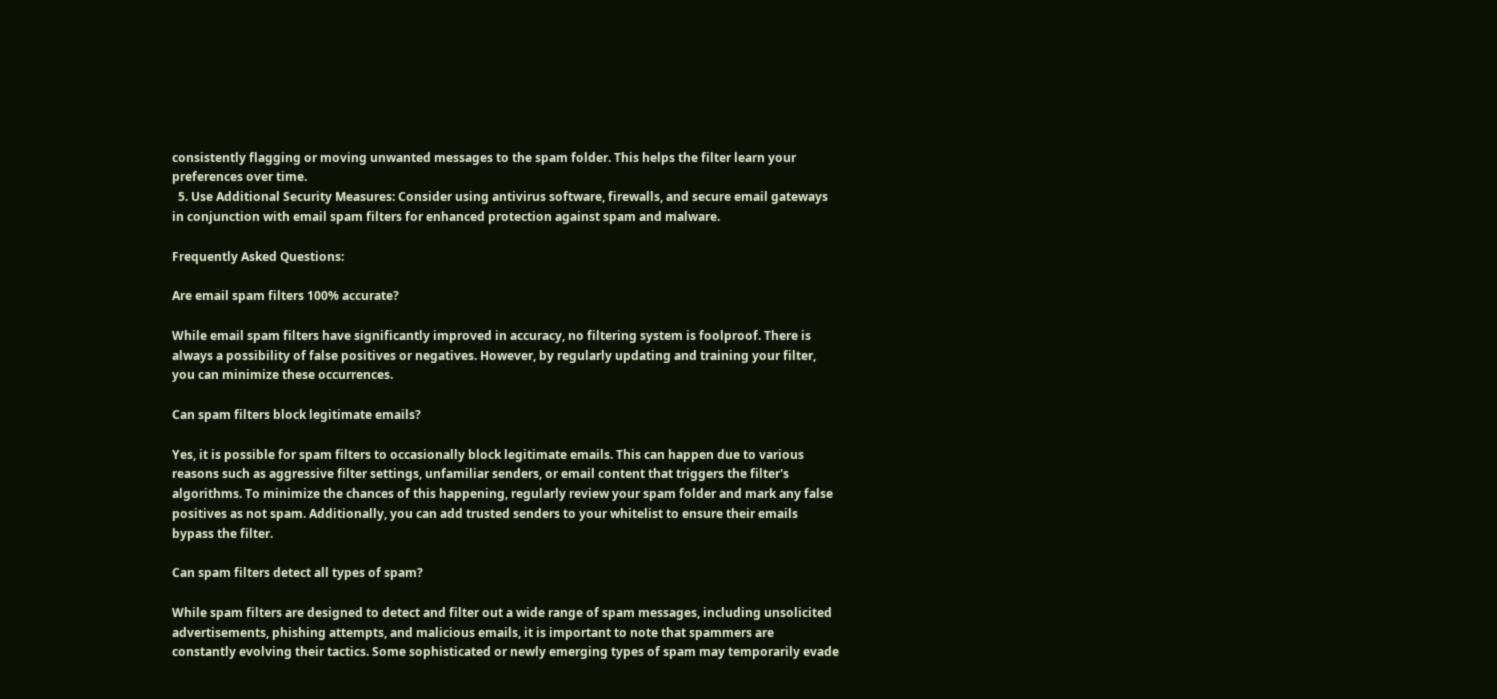consistently flagging or moving unwanted messages to the spam folder. This helps the filter learn your preferences over time.
  5. Use Additional Security Measures: Consider using antivirus software, firewalls, and secure email gateways in conjunction with email spam filters for enhanced protection against spam and malware.

Frequently Asked Questions:

Are email spam filters 100% accurate?

While email spam filters have significantly improved in accuracy, no filtering system is foolproof. There is always a possibility of false positives or negatives. However, by regularly updating and training your filter, you can minimize these occurrences.

Can spam filters block legitimate emails?

Yes, it is possible for spam filters to occasionally block legitimate emails. This can happen due to various reasons such as aggressive filter settings, unfamiliar senders, or email content that triggers the filter's algorithms. To minimize the chances of this happening, regularly review your spam folder and mark any false positives as not spam. Additionally, you can add trusted senders to your whitelist to ensure their emails bypass the filter.

Can spam filters detect all types of spam?

While spam filters are designed to detect and filter out a wide range of spam messages, including unsolicited advertisements, phishing attempts, and malicious emails, it is important to note that spammers are constantly evolving their tactics. Some sophisticated or newly emerging types of spam may temporarily evade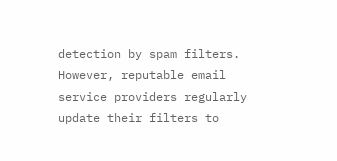detection by spam filters. However, reputable email service providers regularly update their filters to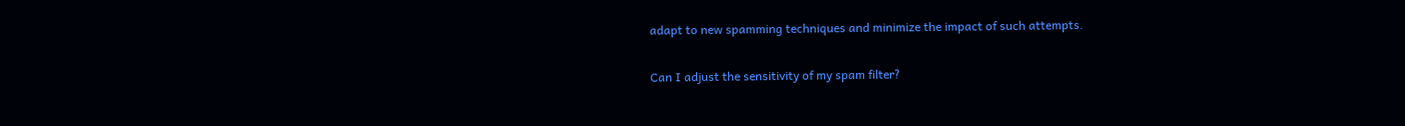adapt to new spamming techniques and minimize the impact of such attempts.

Can I adjust the sensitivity of my spam filter?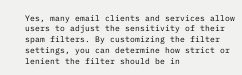Yes, many email clients and services allow users to adjust the sensitivity of their spam filters. By customizing the filter settings, you can determine how strict or lenient the filter should be in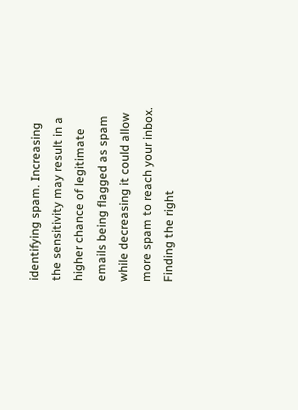identifying spam. Increasing the sensitivity may result in a higher chance of legitimate emails being flagged as spam while decreasing it could allow more spam to reach your inbox. Finding the right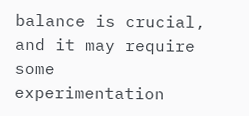balance is crucial, and it may require some experimentation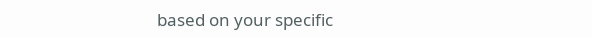based on your specific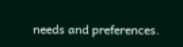needs and preferences.